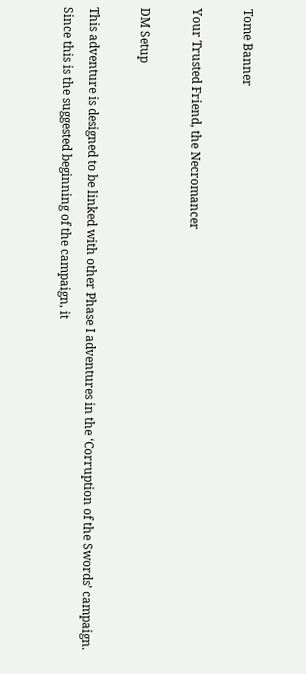Tome Banner

Your Trusted Friend, the Necromancer

DM Setup

This adventure is designed to be linked with other Phase I adventures in the ‘Corruption of the Swords’ campaign.  Since this is the suggested beginning of the campaign, it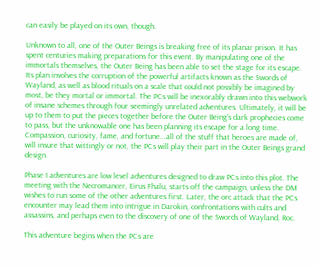can easily be played on its own, though.

Unknown to all, one of the Outer Beings is breaking free of its planar prison. It has spent centuries making preparations for this event. By manipulating one of the immortals themselves, the Outer Being has been able to set the stage for its escape. Its plan involves the corruption of the powerful artifacts known as the Swords of Wayland, as well as blood rituals on a scale that could not possibly be imagined by most, be they mortal or immortal. The PCs will be inexorably drawn into this webwork of insane schemes through four seemingly unrelated adventures. Ultimately, it will be up to them to put the pieces together before the Outer Being's dark prophecies come to pass, but the unknowable one has been planning its escape for a long time. Compassion, curiosity, fame, and fortune...all of the stuff that heroes are made of, will insure that wittingly or not, the PCs will play their part in the Outer Beings grand design.

Phase I adventures are low level adventures designed to draw PCs into this plot. The meeting with the Necromancer, Eirus Fhalu, starts off the campaign, unless the DM wishes to run some of the other adventures first. Later, the orc attack that the PCs encounter may lead them into intrigue in Darokin, confrontations with cults and assassins, and perhaps even to the discovery of one of the Swords of Wayland, Roc.

This adventure begins when the PCs are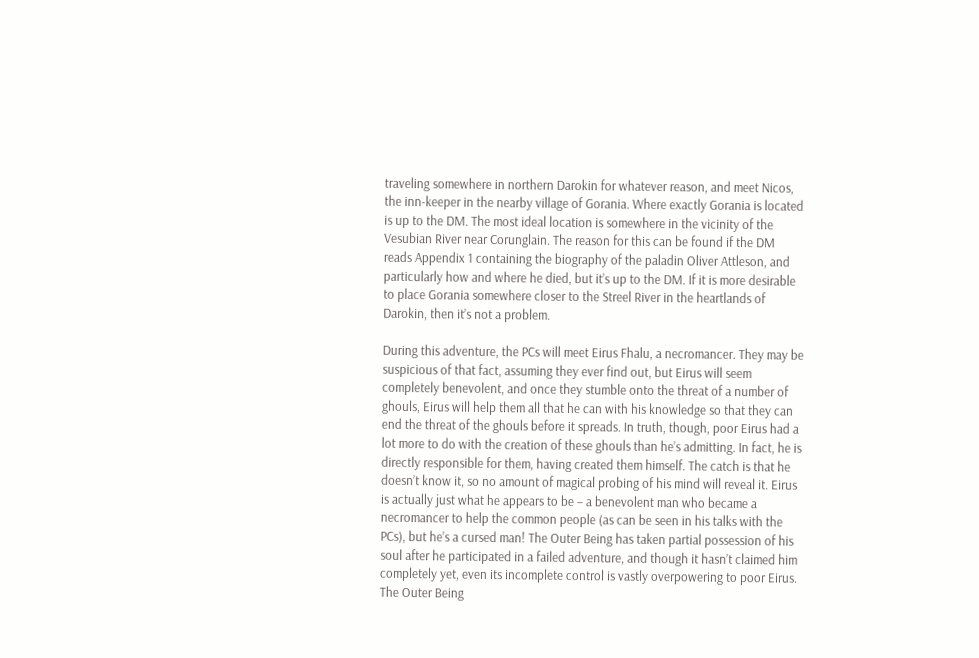traveling somewhere in northern Darokin for whatever reason, and meet Nicos, the inn-keeper in the nearby village of Gorania. Where exactly Gorania is located is up to the DM. The most ideal location is somewhere in the vicinity of the Vesubian River near Corunglain. The reason for this can be found if the DM reads Appendix 1 containing the biography of the paladin Oliver Attleson, and particularly how and where he died, but it’s up to the DM. If it is more desirable to place Gorania somewhere closer to the Streel River in the heartlands of Darokin, then it’s not a problem.

During this adventure, the PCs will meet Eirus Fhalu, a necromancer. They may be suspicious of that fact, assuming they ever find out, but Eirus will seem completely benevolent, and once they stumble onto the threat of a number of ghouls, Eirus will help them all that he can with his knowledge so that they can end the threat of the ghouls before it spreads. In truth, though, poor Eirus had a lot more to do with the creation of these ghouls than he’s admitting. In fact, he is directly responsible for them, having created them himself. The catch is that he doesn’t know it, so no amount of magical probing of his mind will reveal it. Eirus is actually just what he appears to be – a benevolent man who became a necromancer to help the common people (as can be seen in his talks with the PCs), but he’s a cursed man! The Outer Being has taken partial possession of his soul after he participated in a failed adventure, and though it hasn’t claimed him completely yet, even its incomplete control is vastly overpowering to poor Eirus. The Outer Being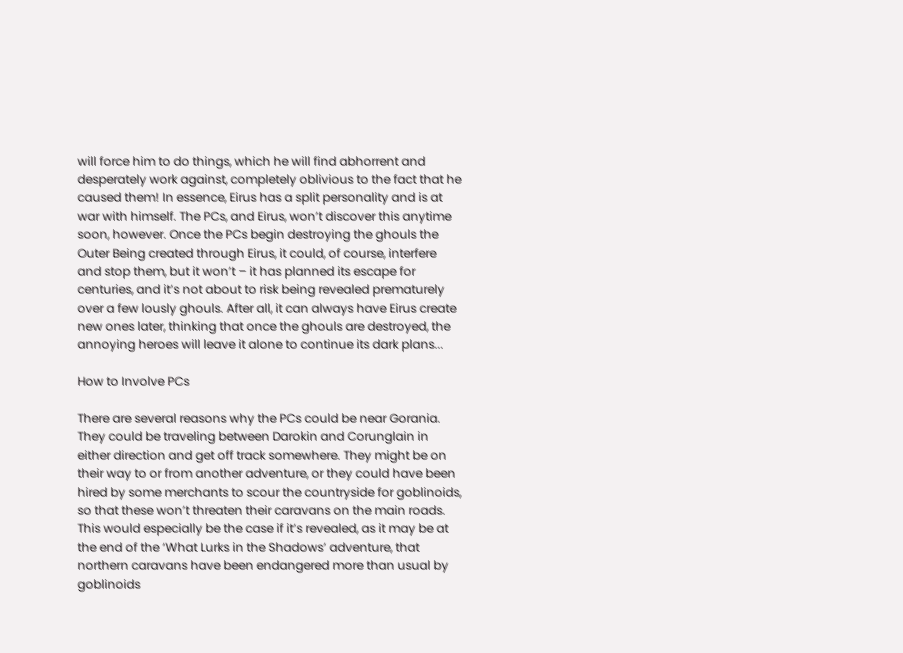will force him to do things, which he will find abhorrent and desperately work against, completely oblivious to the fact that he caused them! In essence, Eirus has a split personality and is at war with himself. The PCs, and Eirus, won’t discover this anytime soon, however. Once the PCs begin destroying the ghouls the Outer Being created through Eirus, it could, of course, interfere and stop them, but it won’t – it has planned its escape for centuries, and it’s not about to risk being revealed prematurely over a few lously ghouls. After all, it can always have Eirus create new ones later, thinking that once the ghouls are destroyed, the annoying heroes will leave it alone to continue its dark plans...

How to Involve PCs

There are several reasons why the PCs could be near Gorania. They could be traveling between Darokin and Corunglain in either direction and get off track somewhere. They might be on their way to or from another adventure, or they could have been hired by some merchants to scour the countryside for goblinoids, so that these won’t threaten their caravans on the main roads. This would especially be the case if it’s revealed, as it may be at the end of the ‘What Lurks in the Shadows’ adventure, that northern caravans have been endangered more than usual by goblinoids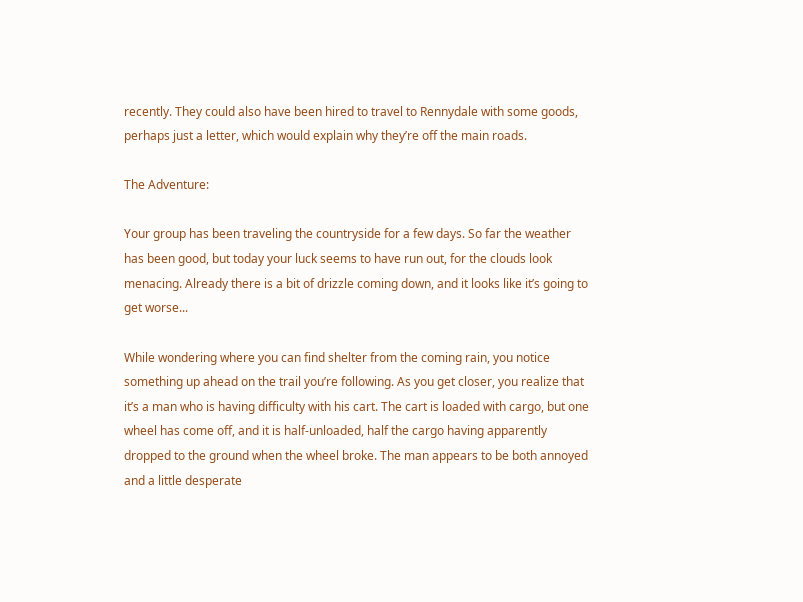recently. They could also have been hired to travel to Rennydale with some goods, perhaps just a letter, which would explain why they’re off the main roads.

The Adventure:

Your group has been traveling the countryside for a few days. So far the weather has been good, but today your luck seems to have run out, for the clouds look menacing. Already there is a bit of drizzle coming down, and it looks like it’s going to get worse...

While wondering where you can find shelter from the coming rain, you notice something up ahead on the trail you’re following. As you get closer, you realize that it’s a man who is having difficulty with his cart. The cart is loaded with cargo, but one wheel has come off, and it is half-unloaded, half the cargo having apparently dropped to the ground when the wheel broke. The man appears to be both annoyed and a little desperate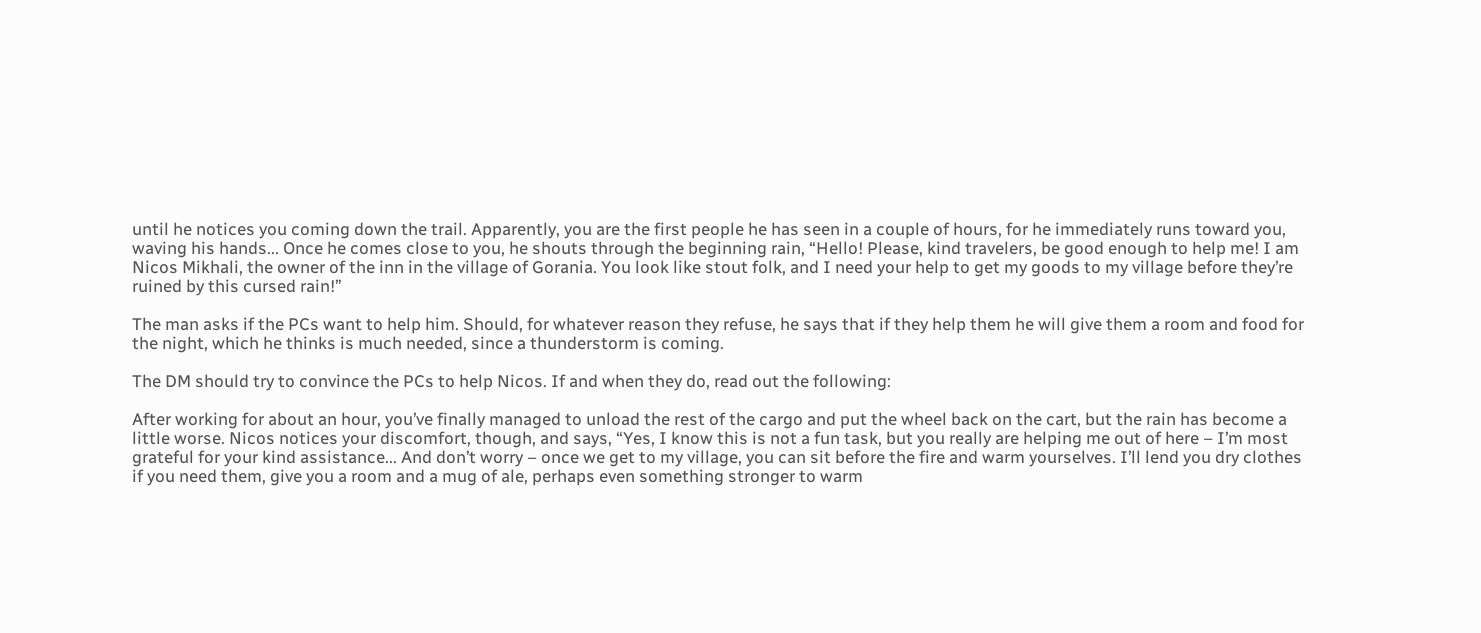until he notices you coming down the trail. Apparently, you are the first people he has seen in a couple of hours, for he immediately runs toward you, waving his hands... Once he comes close to you, he shouts through the beginning rain, “Hello! Please, kind travelers, be good enough to help me! I am Nicos Mikhali, the owner of the inn in the village of Gorania. You look like stout folk, and I need your help to get my goods to my village before they’re ruined by this cursed rain!”

The man asks if the PCs want to help him. Should, for whatever reason they refuse, he says that if they help them he will give them a room and food for the night, which he thinks is much needed, since a thunderstorm is coming.

The DM should try to convince the PCs to help Nicos. If and when they do, read out the following:

After working for about an hour, you’ve finally managed to unload the rest of the cargo and put the wheel back on the cart, but the rain has become a little worse. Nicos notices your discomfort, though, and says, “Yes, I know this is not a fun task, but you really are helping me out of here – I’m most grateful for your kind assistance... And don’t worry – once we get to my village, you can sit before the fire and warm yourselves. I’ll lend you dry clothes if you need them, give you a room and a mug of ale, perhaps even something stronger to warm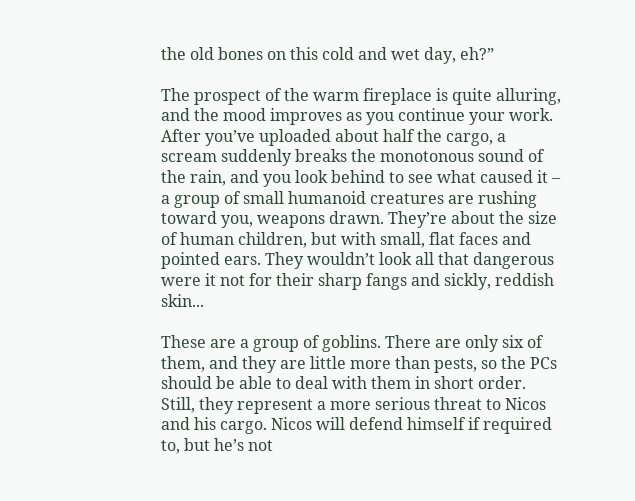the old bones on this cold and wet day, eh?”

The prospect of the warm fireplace is quite alluring, and the mood improves as you continue your work. After you’ve uploaded about half the cargo, a scream suddenly breaks the monotonous sound of the rain, and you look behind to see what caused it – a group of small humanoid creatures are rushing toward you, weapons drawn. They’re about the size of human children, but with small, flat faces and pointed ears. They wouldn’t look all that dangerous were it not for their sharp fangs and sickly, reddish skin...

These are a group of goblins. There are only six of them, and they are little more than pests, so the PCs should be able to deal with them in short order. Still, they represent a more serious threat to Nicos and his cargo. Nicos will defend himself if required to, but he’s not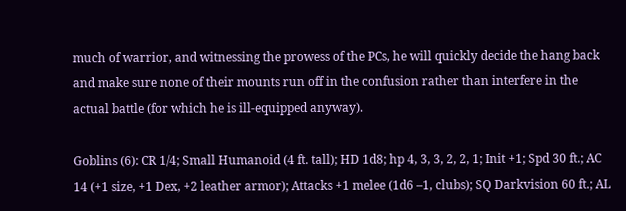much of warrior, and witnessing the prowess of the PCs, he will quickly decide the hang back and make sure none of their mounts run off in the confusion rather than interfere in the actual battle (for which he is ill-equipped anyway).

Goblins (6): CR 1/4; Small Humanoid (4 ft. tall); HD 1d8; hp 4, 3, 3, 2, 2, 1; Init +1; Spd 30 ft.; AC 14 (+1 size, +1 Dex, +2 leather armor); Attacks +1 melee (1d6 –1, clubs); SQ Darkvision 60 ft.; AL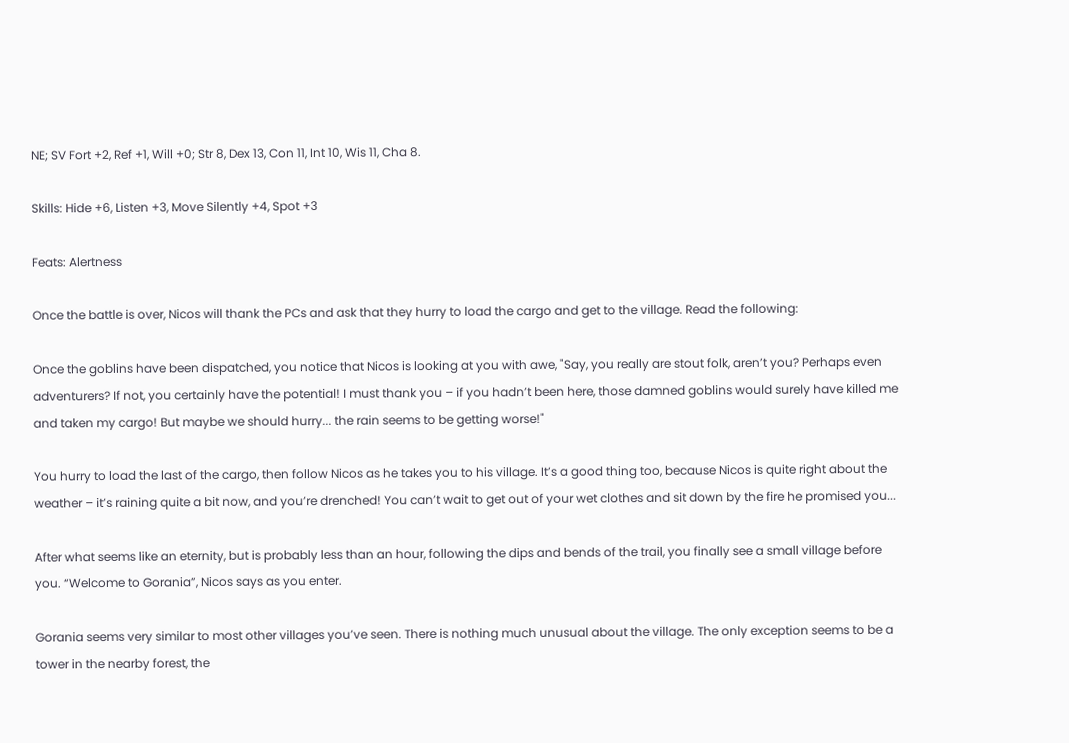NE; SV Fort +2, Ref +1, Will +0; Str 8, Dex 13, Con 11, Int 10, Wis 11, Cha 8.

Skills: Hide +6, Listen +3, Move Silently +4, Spot +3

Feats: Alertness

Once the battle is over, Nicos will thank the PCs and ask that they hurry to load the cargo and get to the village. Read the following:

Once the goblins have been dispatched, you notice that Nicos is looking at you with awe, "Say, you really are stout folk, aren’t you? Perhaps even adventurers? If not, you certainly have the potential! I must thank you – if you hadn’t been here, those damned goblins would surely have killed me and taken my cargo! But maybe we should hurry... the rain seems to be getting worse!"

You hurry to load the last of the cargo, then follow Nicos as he takes you to his village. It’s a good thing too, because Nicos is quite right about the weather – it’s raining quite a bit now, and you’re drenched! You can’t wait to get out of your wet clothes and sit down by the fire he promised you...

After what seems like an eternity, but is probably less than an hour, following the dips and bends of the trail, you finally see a small village before you. “Welcome to Gorania”, Nicos says as you enter.

Gorania seems very similar to most other villages you’ve seen. There is nothing much unusual about the village. The only exception seems to be a tower in the nearby forest, the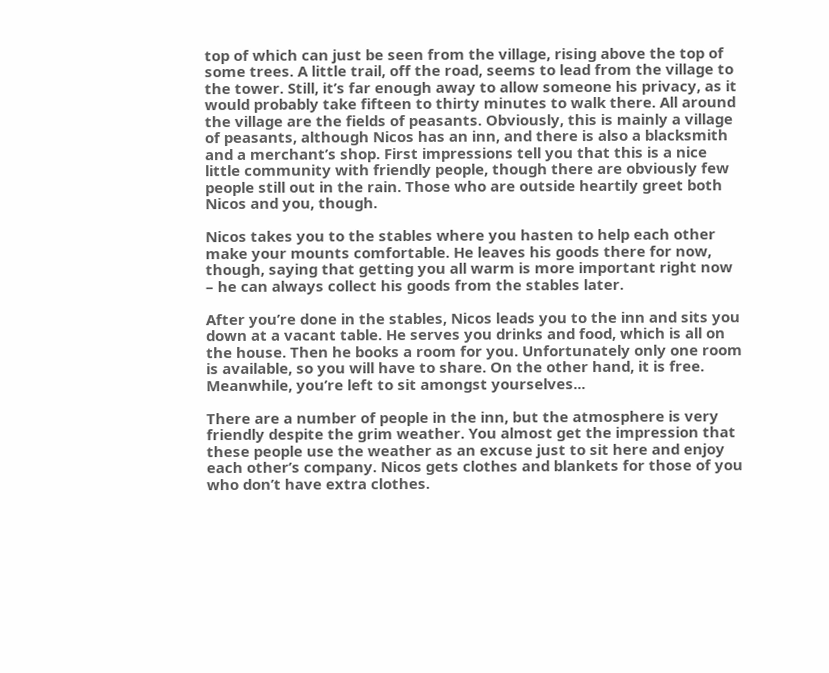top of which can just be seen from the village, rising above the top of some trees. A little trail, off the road, seems to lead from the village to the tower. Still, it’s far enough away to allow someone his privacy, as it would probably take fifteen to thirty minutes to walk there. All around the village are the fields of peasants. Obviously, this is mainly a village of peasants, although Nicos has an inn, and there is also a blacksmith and a merchant’s shop. First impressions tell you that this is a nice little community with friendly people, though there are obviously few people still out in the rain. Those who are outside heartily greet both Nicos and you, though.

Nicos takes you to the stables where you hasten to help each other make your mounts comfortable. He leaves his goods there for now, though, saying that getting you all warm is more important right now – he can always collect his goods from the stables later.

After you’re done in the stables, Nicos leads you to the inn and sits you down at a vacant table. He serves you drinks and food, which is all on the house. Then he books a room for you. Unfortunately only one room is available, so you will have to share. On the other hand, it is free. Meanwhile, you’re left to sit amongst yourselves...

There are a number of people in the inn, but the atmosphere is very friendly despite the grim weather. You almost get the impression that these people use the weather as an excuse just to sit here and enjoy each other’s company. Nicos gets clothes and blankets for those of you who don’t have extra clothes.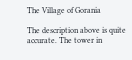The Village of Gorania

The description above is quite accurate. The tower in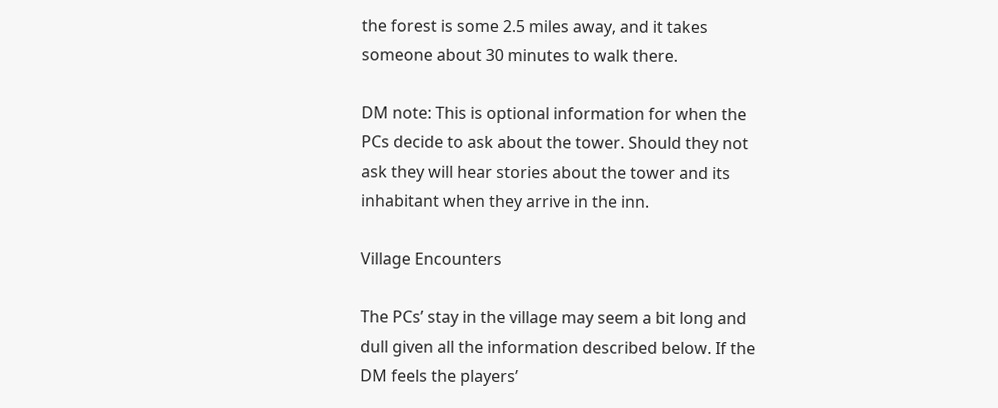the forest is some 2.5 miles away, and it takes someone about 30 minutes to walk there.

DM note: This is optional information for when the PCs decide to ask about the tower. Should they not ask they will hear stories about the tower and its inhabitant when they arrive in the inn.

Village Encounters

The PCs’ stay in the village may seem a bit long and dull given all the information described below. If the DM feels the players’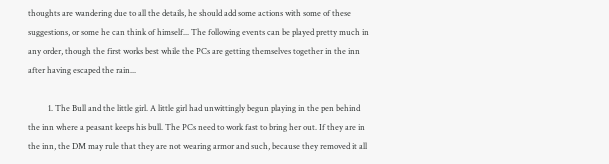thoughts are wandering due to all the details, he should add some actions with some of these suggestions, or some he can think of himself... The following events can be played pretty much in any order, though the first works best while the PCs are getting themselves together in the inn after having escaped the rain...

          1. The Bull and the little girl. A little girl had unwittingly begun playing in the pen behind the inn where a peasant keeps his bull. The PCs need to work fast to bring her out. If they are in the inn, the DM may rule that they are not wearing armor and such, because they removed it all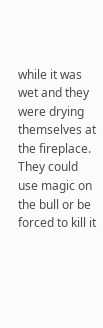while it was wet and they were drying themselves at the fireplace. They could use magic on the bull or be forced to kill it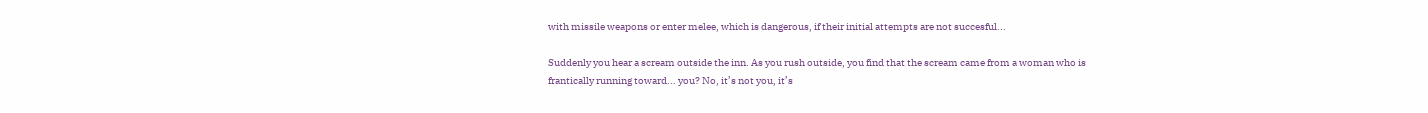with missile weapons or enter melee, which is dangerous, if their initial attempts are not succesful...

Suddenly you hear a scream outside the inn. As you rush outside, you find that the scream came from a woman who is frantically running toward... you? No, it’s not you, it’s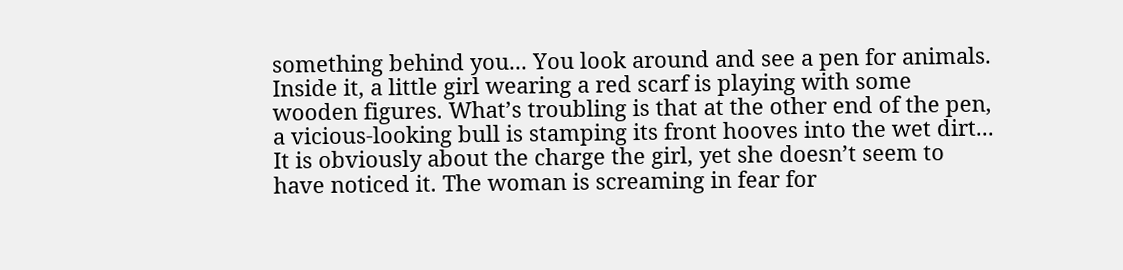something behind you... You look around and see a pen for animals. Inside it, a little girl wearing a red scarf is playing with some wooden figures. What’s troubling is that at the other end of the pen, a vicious-looking bull is stamping its front hooves into the wet dirt... It is obviously about the charge the girl, yet she doesn’t seem to have noticed it. The woman is screaming in fear for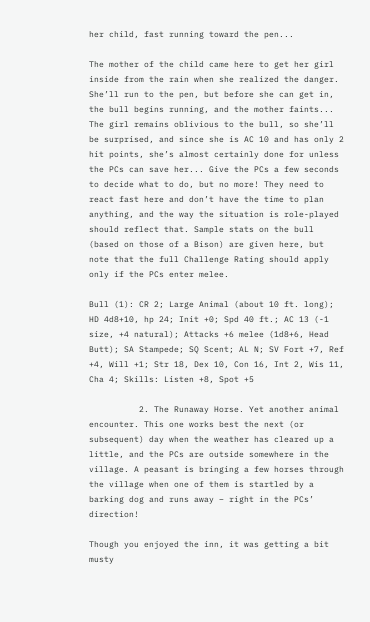her child, fast running toward the pen...

The mother of the child came here to get her girl inside from the rain when she realized the danger. She’ll run to the pen, but before she can get in, the bull begins running, and the mother faints... The girl remains oblivious to the bull, so she’ll be surprised, and since she is AC 10 and has only 2 hit points, she’s almost certainly done for unless the PCs can save her... Give the PCs a few seconds to decide what to do, but no more! They need to react fast here and don’t have the time to plan anything, and the way the situation is role-played should reflect that. Sample stats on the bull (based on those of a Bison) are given here, but note that the full Challenge Rating should apply only if the PCs enter melee.

Bull (1): CR 2; Large Animal (about 10 ft. long); HD 4d8+10, hp 24; Init +0; Spd 40 ft.; AC 13 (-1 size, +4 natural); Attacks +6 melee (1d8+6, Head Butt); SA Stampede; SQ Scent; AL N; SV Fort +7, Ref +4, Will +1; Str 18, Dex 10, Con 16, Int 2, Wis 11, Cha 4; Skills: Listen +8, Spot +5

          2. The Runaway Horse. Yet another animal encounter. This one works best the next (or subsequent) day when the weather has cleared up a little, and the PCs are outside somewhere in the village. A peasant is bringing a few horses through the village when one of them is startled by a barking dog and runs away – right in the PCs’ direction!

Though you enjoyed the inn, it was getting a bit musty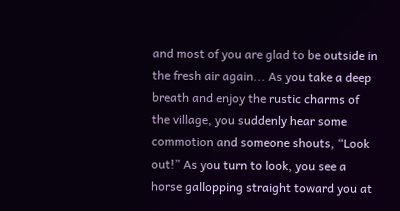and most of you are glad to be outside in the fresh air again... As you take a deep breath and enjoy the rustic charms of the village, you suddenly hear some commotion and someone shouts, “Look out!” As you turn to look, you see a horse gallopping straight toward you at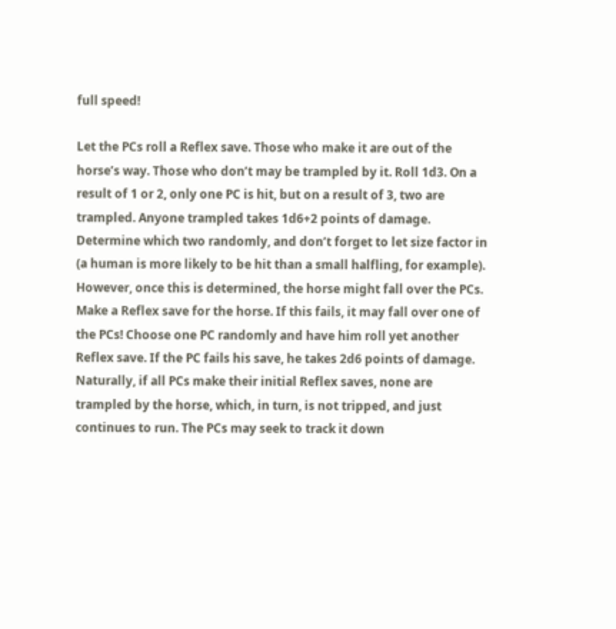full speed!

Let the PCs roll a Reflex save. Those who make it are out of the horse’s way. Those who don’t may be trampled by it. Roll 1d3. On a result of 1 or 2, only one PC is hit, but on a result of 3, two are trampled. Anyone trampled takes 1d6+2 points of damage. Determine which two randomly, and don’t forget to let size factor in (a human is more likely to be hit than a small halfling, for example). However, once this is determined, the horse might fall over the PCs. Make a Reflex save for the horse. If this fails, it may fall over one of the PCs! Choose one PC randomly and have him roll yet another Reflex save. If the PC fails his save, he takes 2d6 points of damage. Naturally, if all PCs make their initial Reflex saves, none are trampled by the horse, which, in turn, is not tripped, and just continues to run. The PCs may seek to track it down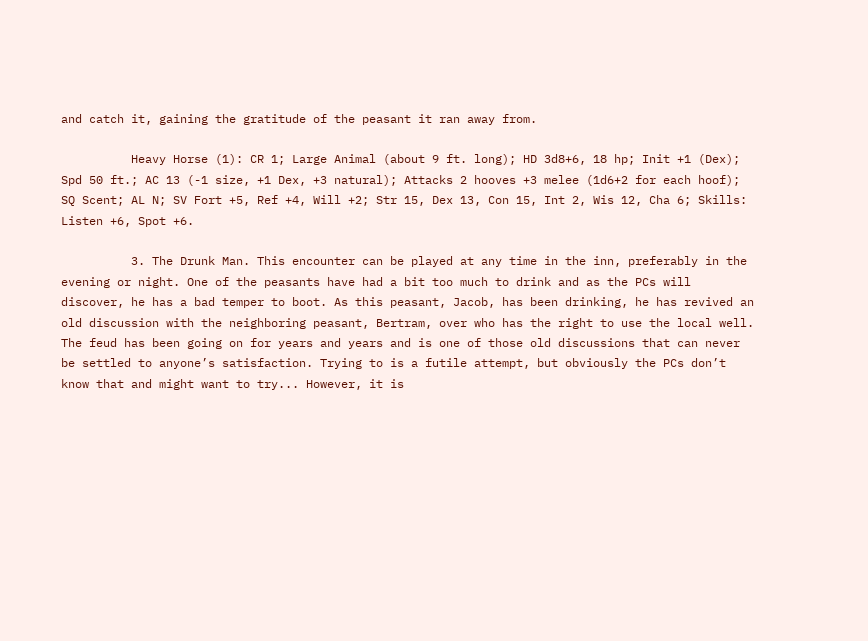and catch it, gaining the gratitude of the peasant it ran away from.

          Heavy Horse (1): CR 1; Large Animal (about 9 ft. long); HD 3d8+6, 18 hp; Init +1 (Dex); Spd 50 ft.; AC 13 (-1 size, +1 Dex, +3 natural); Attacks 2 hooves +3 melee (1d6+2 for each hoof); SQ Scent; AL N; SV Fort +5, Ref +4, Will +2; Str 15, Dex 13, Con 15, Int 2, Wis 12, Cha 6; Skills: Listen +6, Spot +6.

          3. The Drunk Man. This encounter can be played at any time in the inn, preferably in the evening or night. One of the peasants have had a bit too much to drink and as the PCs will discover, he has a bad temper to boot. As this peasant, Jacob, has been drinking, he has revived an old discussion with the neighboring peasant, Bertram, over who has the right to use the local well. The feud has been going on for years and years and is one of those old discussions that can never be settled to anyone’s satisfaction. Trying to is a futile attempt, but obviously the PCs don’t know that and might want to try... However, it is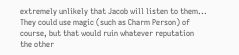extremely unlikely that Jacob will listen to them... They could use magic (such as Charm Person) of course, but that would ruin whatever reputation the other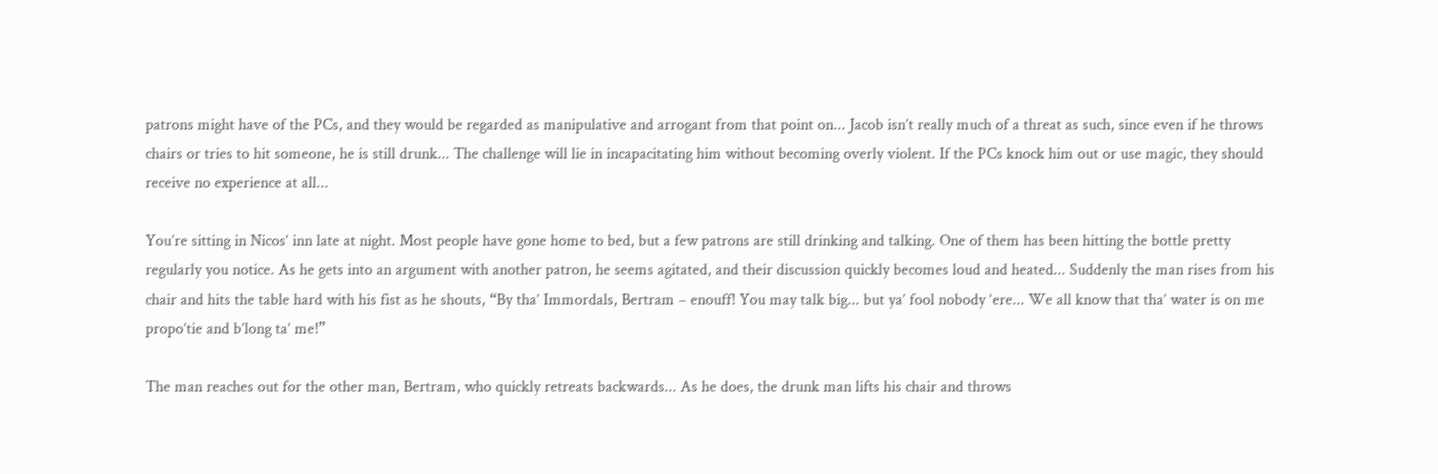patrons might have of the PCs, and they would be regarded as manipulative and arrogant from that point on... Jacob isn’t really much of a threat as such, since even if he throws chairs or tries to hit someone, he is still drunk... The challenge will lie in incapacitating him without becoming overly violent. If the PCs knock him out or use magic, they should receive no experience at all...

You’re sitting in Nicos’ inn late at night. Most people have gone home to bed, but a few patrons are still drinking and talking. One of them has been hitting the bottle pretty regularly you notice. As he gets into an argument with another patron, he seems agitated, and their discussion quickly becomes loud and heated... Suddenly the man rises from his chair and hits the table hard with his fist as he shouts, “By tha’ Immordals, Bertram – enouff! You may talk big... but ya’ fool nobody ‘ere... We all know that tha’ water is on me propo’tie and b’long ta’ me!”

The man reaches out for the other man, Bertram, who quickly retreats backwards... As he does, the drunk man lifts his chair and throws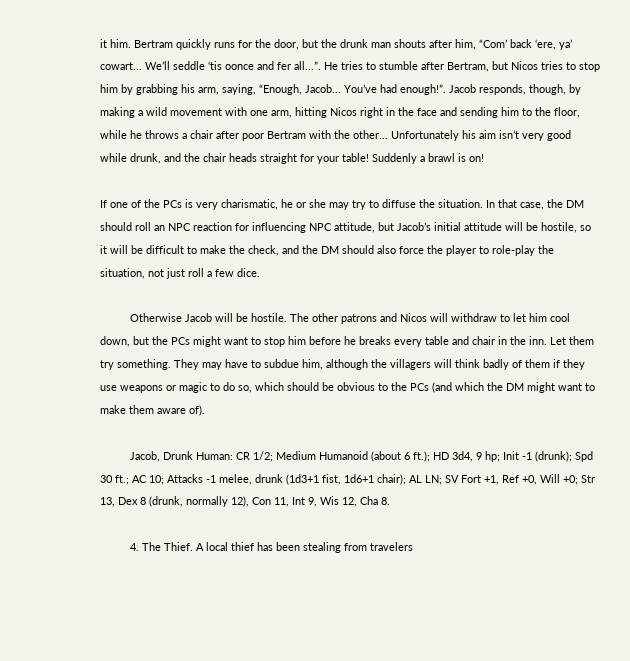it him. Bertram quickly runs for the door, but the drunk man shouts after him, “Com’ back ‘ere, ya’ cowart... We’ll seddle ‘tis oonce and fer all...”. He tries to stumble after Bertram, but Nicos tries to stop him by grabbing his arm, saying, “Enough, Jacob... You’ve had enough!”. Jacob responds, though, by making a wild movement with one arm, hitting Nicos right in the face and sending him to the floor, while he throws a chair after poor Bertram with the other... Unfortunately his aim isn’t very good while drunk, and the chair heads straight for your table! Suddenly a brawl is on!

If one of the PCs is very charismatic, he or she may try to diffuse the situation. In that case, the DM should roll an NPC reaction for influencing NPC attitude, but Jacob’s initial attitude will be hostile, so it will be difficult to make the check, and the DM should also force the player to role-play the situation, not just roll a few dice.

          Otherwise Jacob will be hostile. The other patrons and Nicos will withdraw to let him cool down, but the PCs might want to stop him before he breaks every table and chair in the inn. Let them try something. They may have to subdue him, although the villagers will think badly of them if they use weapons or magic to do so, which should be obvious to the PCs (and which the DM might want to make them aware of).

          Jacob, Drunk Human: CR 1/2; Medium Humanoid (about 6 ft.); HD 3d4, 9 hp; Init -1 (drunk); Spd 30 ft.; AC 10; Attacks -1 melee, drunk (1d3+1 fist, 1d6+1 chair); AL LN; SV Fort +1, Ref +0, Will +0; Str 13, Dex 8 (drunk, normally 12), Con 11, Int 9, Wis 12, Cha 8.

          4. The Thief. A local thief has been stealing from travelers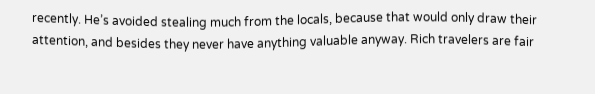recently. He’s avoided stealing much from the locals, because that would only draw their attention, and besides they never have anything valuable anyway. Rich travelers are fair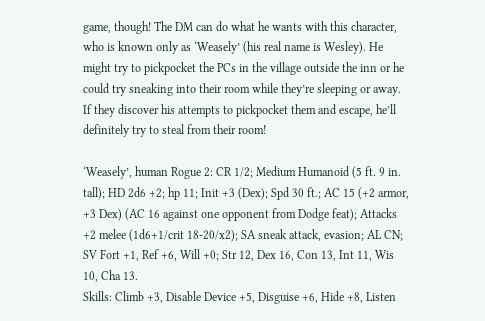game, though! The DM can do what he wants with this character, who is known only as ‘Weasely’ (his real name is Wesley). He might try to pickpocket the PCs in the village outside the inn or he could try sneaking into their room while they’re sleeping or away. If they discover his attempts to pickpocket them and escape, he’ll definitely try to steal from their room!

‘Weasely’, human Rogue 2: CR 1/2; Medium Humanoid (5 ft. 9 in. tall); HD 2d6 +2; hp 11; Init +3 (Dex); Spd 30 ft.; AC 15 (+2 armor, +3 Dex) (AC 16 against one opponent from Dodge feat); Attacks +2 melee (1d6+1/crit 18-20/x2); SA sneak attack, evasion; AL CN; SV Fort +1, Ref +6, Will +0; Str 12, Dex 16, Con 13, Int 11, Wis 10, Cha 13.
Skills: Climb +3, Disable Device +5, Disguise +6, Hide +8, Listen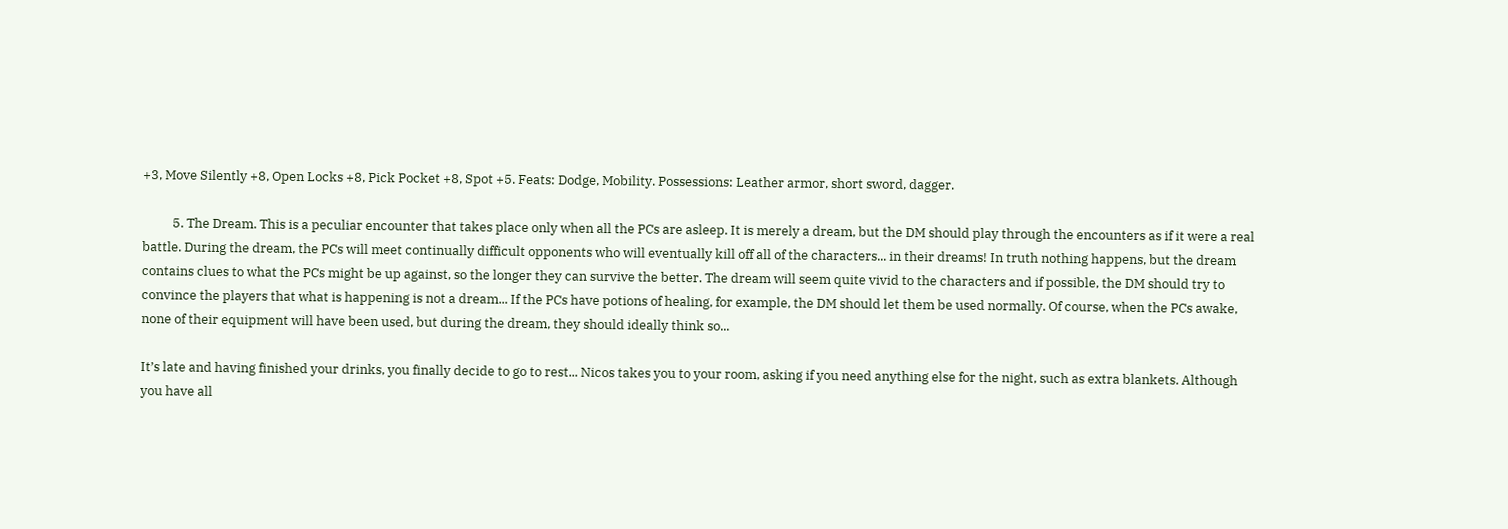+3, Move Silently +8, Open Locks +8, Pick Pocket +8, Spot +5. Feats: Dodge, Mobility. Possessions: Leather armor, short sword, dagger.

          5. The Dream. This is a peculiar encounter that takes place only when all the PCs are asleep. It is merely a dream, but the DM should play through the encounters as if it were a real battle. During the dream, the PCs will meet continually difficult opponents who will eventually kill off all of the characters... in their dreams! In truth nothing happens, but the dream contains clues to what the PCs might be up against, so the longer they can survive the better. The dream will seem quite vivid to the characters and if possible, the DM should try to convince the players that what is happening is not a dream... If the PCs have potions of healing, for example, the DM should let them be used normally. Of course, when the PCs awake, none of their equipment will have been used, but during the dream, they should ideally think so...

It’s late and having finished your drinks, you finally decide to go to rest... Nicos takes you to your room, asking if you need anything else for the night, such as extra blankets. Although you have all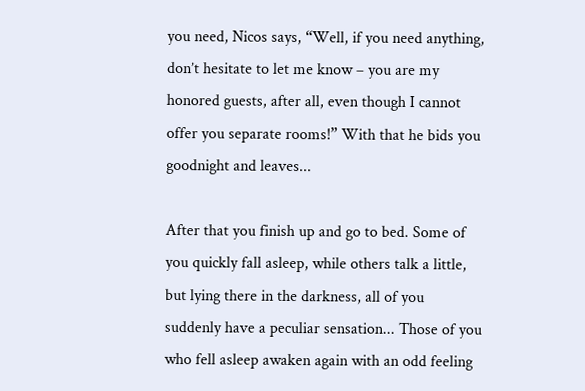you need, Nicos says, “Well, if you need anything, don’t hesitate to let me know – you are my honored guests, after all, even though I cannot offer you separate rooms!” With that he bids you goodnight and leaves...

After that you finish up and go to bed. Some of you quickly fall asleep, while others talk a little, but lying there in the darkness, all of you suddenly have a peculiar sensation... Those of you who fell asleep awaken again with an odd feeling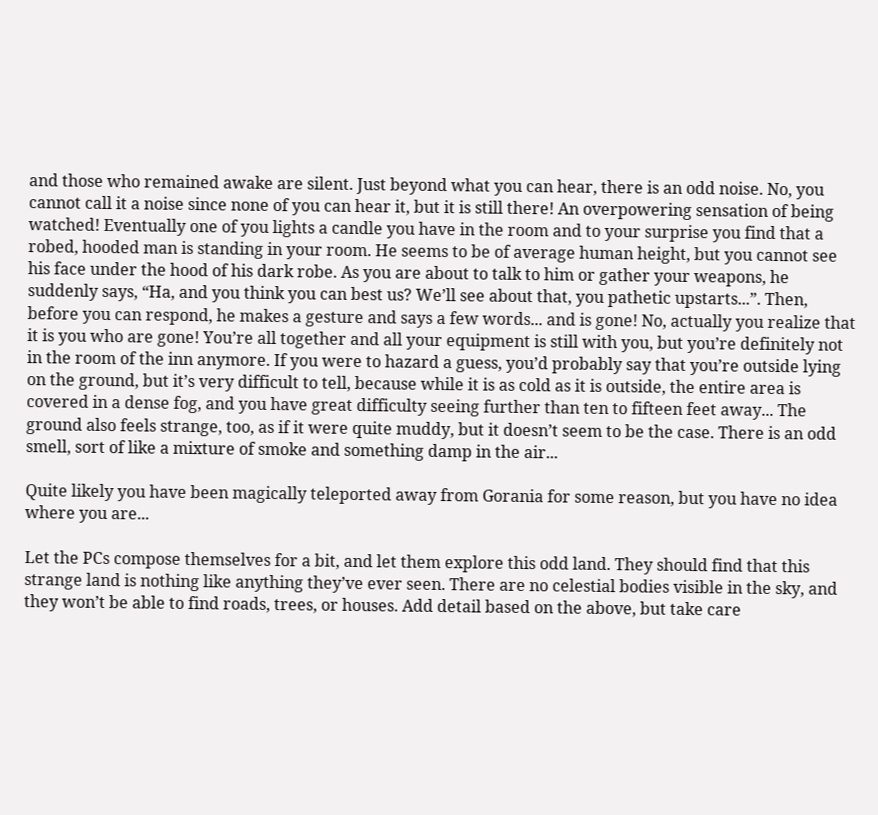and those who remained awake are silent. Just beyond what you can hear, there is an odd noise. No, you cannot call it a noise since none of you can hear it, but it is still there! An overpowering sensation of being watched! Eventually one of you lights a candle you have in the room and to your surprise you find that a robed, hooded man is standing in your room. He seems to be of average human height, but you cannot see his face under the hood of his dark robe. As you are about to talk to him or gather your weapons, he suddenly says, “Ha, and you think you can best us? We’ll see about that, you pathetic upstarts...”. Then, before you can respond, he makes a gesture and says a few words... and is gone! No, actually you realize that it is you who are gone! You’re all together and all your equipment is still with you, but you’re definitely not in the room of the inn anymore. If you were to hazard a guess, you’d probably say that you’re outside lying on the ground, but it’s very difficult to tell, because while it is as cold as it is outside, the entire area is covered in a dense fog, and you have great difficulty seeing further than ten to fifteen feet away... The ground also feels strange, too, as if it were quite muddy, but it doesn’t seem to be the case. There is an odd smell, sort of like a mixture of smoke and something damp in the air...

Quite likely you have been magically teleported away from Gorania for some reason, but you have no idea where you are...

Let the PCs compose themselves for a bit, and let them explore this odd land. They should find that this strange land is nothing like anything they’ve ever seen. There are no celestial bodies visible in the sky, and they won’t be able to find roads, trees, or houses. Add detail based on the above, but take care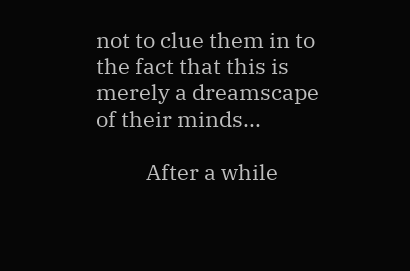not to clue them in to the fact that this is merely a dreamscape of their minds...

          After a while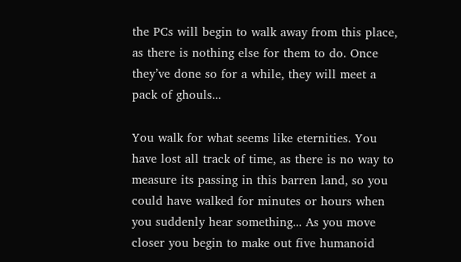the PCs will begin to walk away from this place, as there is nothing else for them to do. Once they’ve done so for a while, they will meet a pack of ghouls...

You walk for what seems like eternities. You have lost all track of time, as there is no way to measure its passing in this barren land, so you could have walked for minutes or hours when you suddenly hear something... As you move closer you begin to make out five humanoid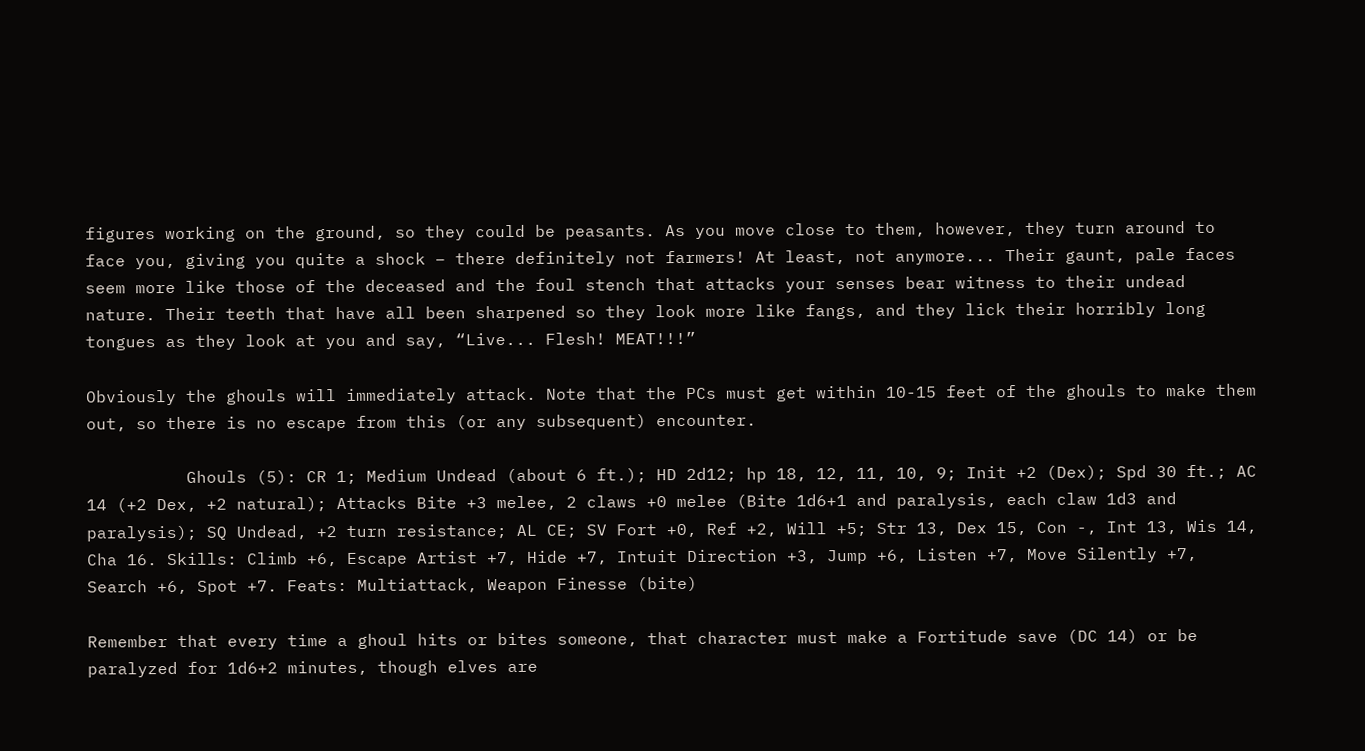figures working on the ground, so they could be peasants. As you move close to them, however, they turn around to face you, giving you quite a shock – there definitely not farmers! At least, not anymore... Their gaunt, pale faces seem more like those of the deceased and the foul stench that attacks your senses bear witness to their undead nature. Their teeth that have all been sharpened so they look more like fangs, and they lick their horribly long tongues as they look at you and say, “Live... Flesh! MEAT!!!”

Obviously the ghouls will immediately attack. Note that the PCs must get within 10-15 feet of the ghouls to make them out, so there is no escape from this (or any subsequent) encounter.

          Ghouls (5): CR 1; Medium Undead (about 6 ft.); HD 2d12; hp 18, 12, 11, 10, 9; Init +2 (Dex); Spd 30 ft.; AC 14 (+2 Dex, +2 natural); Attacks Bite +3 melee, 2 claws +0 melee (Bite 1d6+1 and paralysis, each claw 1d3 and paralysis); SQ Undead, +2 turn resistance; AL CE; SV Fort +0, Ref +2, Will +5; Str 13, Dex 15, Con -, Int 13, Wis 14, Cha 16. Skills: Climb +6, Escape Artist +7, Hide +7, Intuit Direction +3, Jump +6, Listen +7, Move Silently +7, Search +6, Spot +7. Feats: Multiattack, Weapon Finesse (bite)

Remember that every time a ghoul hits or bites someone, that character must make a Fortitude save (DC 14) or be paralyzed for 1d6+2 minutes, though elves are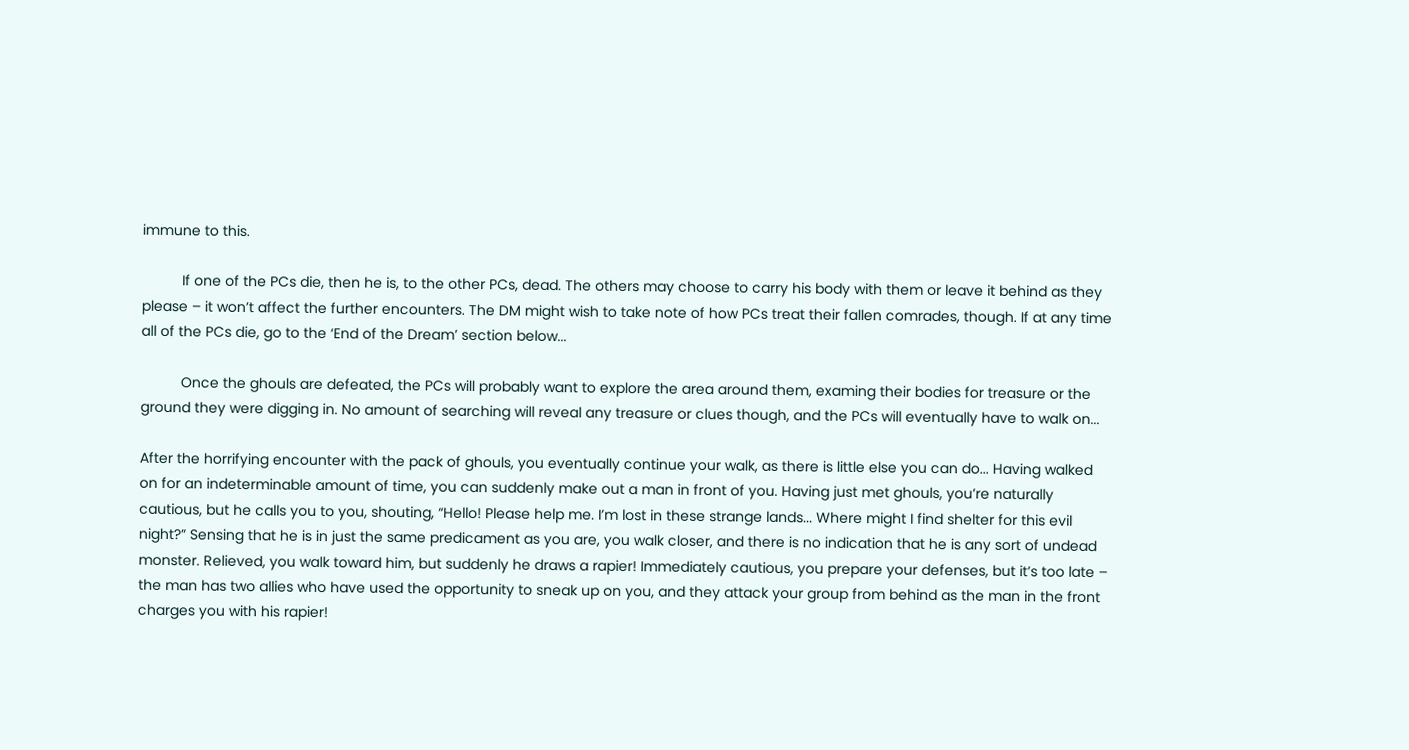immune to this.

          If one of the PCs die, then he is, to the other PCs, dead. The others may choose to carry his body with them or leave it behind as they please – it won’t affect the further encounters. The DM might wish to take note of how PCs treat their fallen comrades, though. If at any time all of the PCs die, go to the ‘End of the Dream’ section below...

          Once the ghouls are defeated, the PCs will probably want to explore the area around them, examing their bodies for treasure or the ground they were digging in. No amount of searching will reveal any treasure or clues though, and the PCs will eventually have to walk on...

After the horrifying encounter with the pack of ghouls, you eventually continue your walk, as there is little else you can do... Having walked on for an indeterminable amount of time, you can suddenly make out a man in front of you. Having just met ghouls, you’re naturally cautious, but he calls you to you, shouting, “Hello! Please help me. I’m lost in these strange lands... Where might I find shelter for this evil night?” Sensing that he is in just the same predicament as you are, you walk closer, and there is no indication that he is any sort of undead monster. Relieved, you walk toward him, but suddenly he draws a rapier! Immediately cautious, you prepare your defenses, but it’s too late – the man has two allies who have used the opportunity to sneak up on you, and they attack your group from behind as the man in the front charges you with his rapier!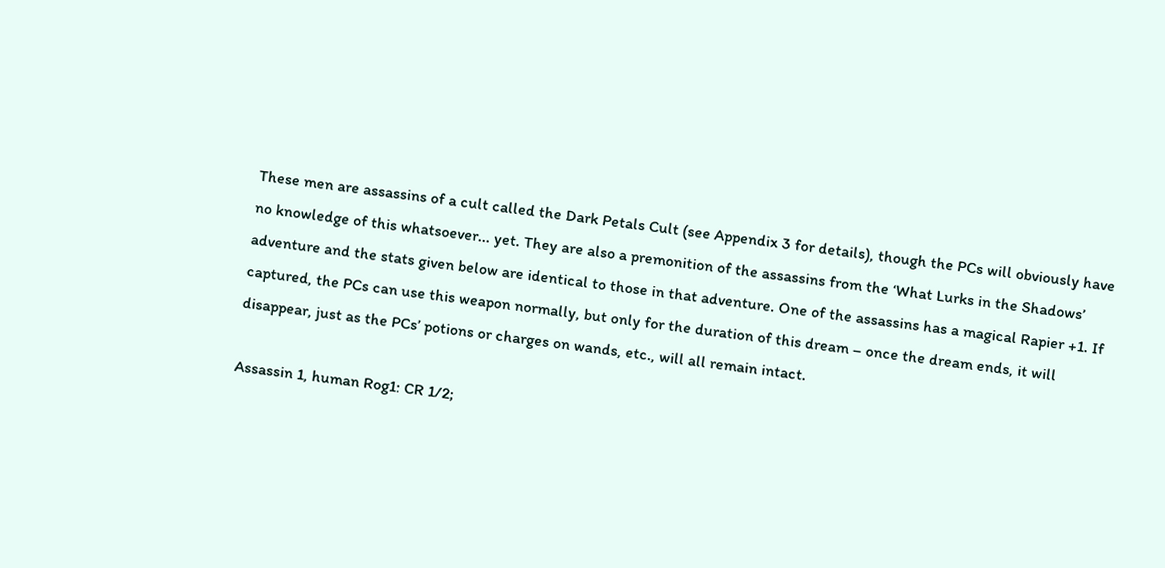These men are assassins of a cult called the Dark Petals Cult (see Appendix 3 for details), though the PCs will obviously have no knowledge of this whatsoever... yet. They are also a premonition of the assassins from the ‘What Lurks in the Shadows’ adventure and the stats given below are identical to those in that adventure. One of the assassins has a magical Rapier +1. If captured, the PCs can use this weapon normally, but only for the duration of this dream – once the dream ends, it will disappear, just as the PCs’ potions or charges on wands, etc., will all remain intact.

Assassin 1, human Rog1: CR 1/2;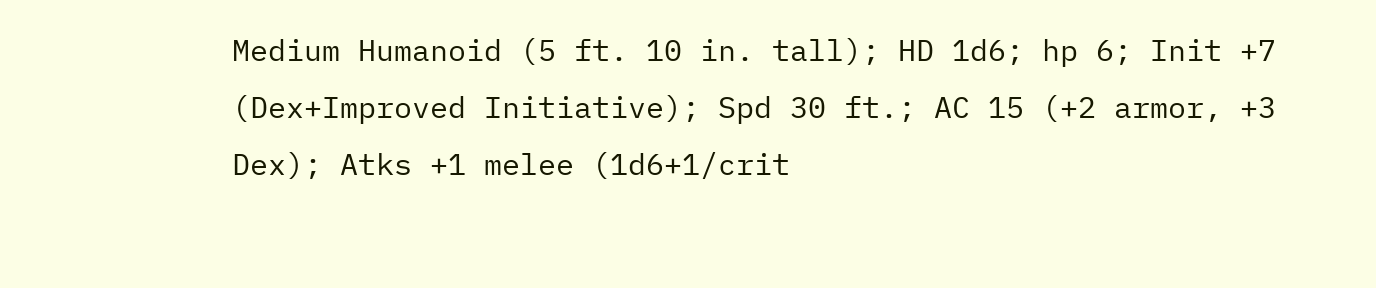Medium Humanoid (5 ft. 10 in. tall); HD 1d6; hp 6; Init +7 (Dex+Improved Initiative); Spd 30 ft.; AC 15 (+2 armor, +3 Dex); Atks +1 melee (1d6+1/crit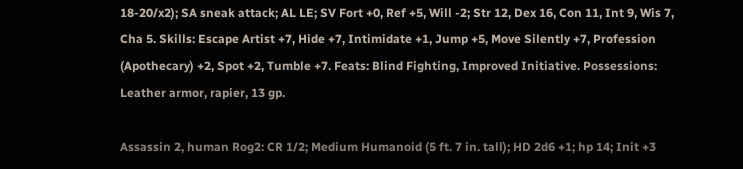18-20/x2); SA sneak attack; AL LE; SV Fort +0, Ref +5, Will -2; Str 12, Dex 16, Con 11, Int 9, Wis 7, Cha 5. Skills: Escape Artist +7, Hide +7, Intimidate +1, Jump +5, Move Silently +7, Profession (Apothecary) +2, Spot +2, Tumble +7. Feats: Blind Fighting, Improved Initiative. Possessions: Leather armor, rapier, 13 gp.

Assassin 2, human Rog2: CR 1/2; Medium Humanoid (5 ft. 7 in. tall); HD 2d6 +1; hp 14; Init +3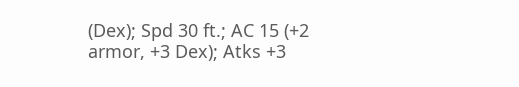(Dex); Spd 30 ft.; AC 15 (+2 armor, +3 Dex); Atks +3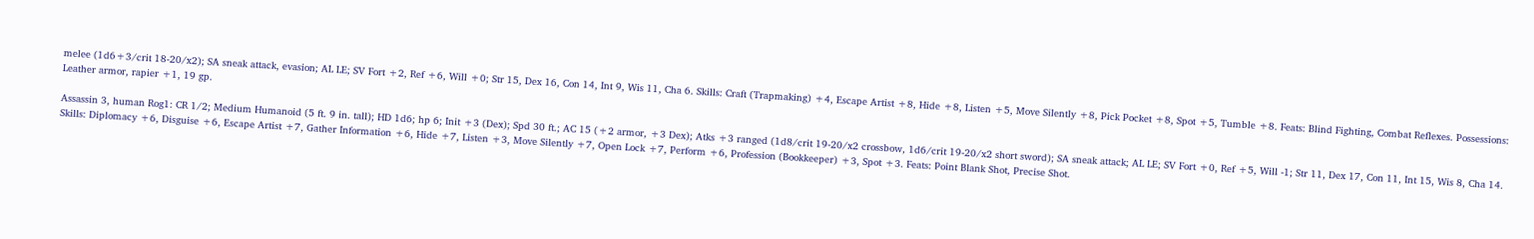melee (1d6+3/crit 18-20/x2); SA sneak attack, evasion; AL LE; SV Fort +2, Ref +6, Will +0; Str 15, Dex 16, Con 14, Int 9, Wis 11, Cha 6. Skills: Craft (Trapmaking) +4, Escape Artist +8, Hide +8, Listen +5, Move Silently +8, Pick Pocket +8, Spot +5, Tumble +8. Feats: Blind Fighting, Combat Reflexes. Possessions: Leather armor, rapier +1, 19 gp.

Assassin 3, human Rog1: CR 1/2; Medium Humanoid (5 ft. 9 in. tall); HD 1d6; hp 6; Init +3 (Dex); Spd 30 ft.; AC 15 (+2 armor, +3 Dex); Atks +3 ranged (1d8/crit 19-20/x2 crossbow, 1d6/crit 19-20/x2 short sword); SA sneak attack; AL LE; SV Fort +0, Ref +5, Will -1; Str 11, Dex 17, Con 11, Int 15, Wis 8, Cha 14. Skills: Diplomacy +6, Disguise +6, Escape Artist +7, Gather Information +6, Hide +7, Listen +3, Move Silently +7, Open Lock +7, Perform +6, Profession (Bookkeeper) +3, Spot +3. Feats: Point Blank Shot, Precise Shot.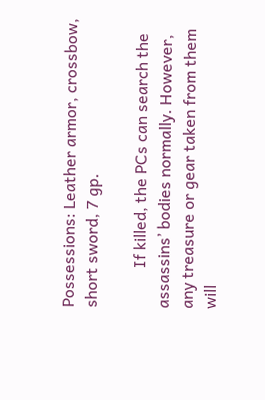Possessions: Leather armor, crossbow, short sword, 7 gp.

          If killed, the PCs can search the assassins’ bodies normally. However, any treasure or gear taken from them will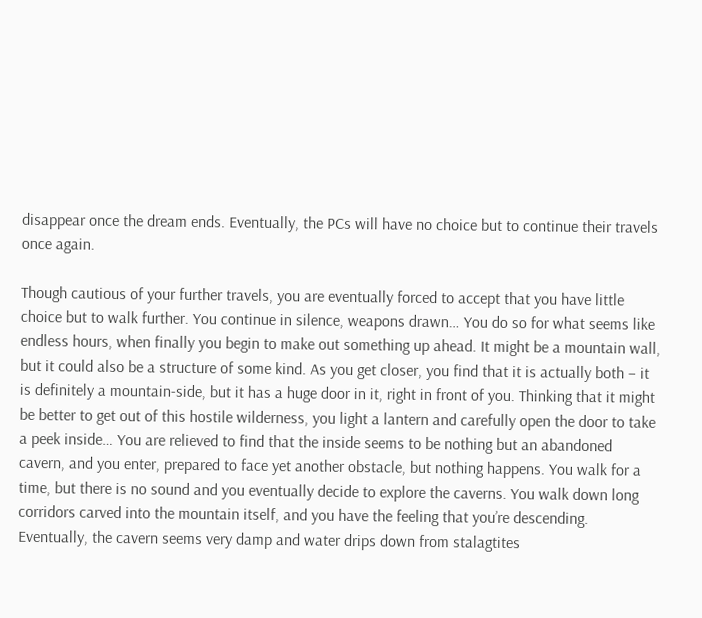disappear once the dream ends. Eventually, the PCs will have no choice but to continue their travels once again.

Though cautious of your further travels, you are eventually forced to accept that you have little choice but to walk further. You continue in silence, weapons drawn… You do so for what seems like endless hours, when finally you begin to make out something up ahead. It might be a mountain wall, but it could also be a structure of some kind. As you get closer, you find that it is actually both – it is definitely a mountain-side, but it has a huge door in it, right in front of you. Thinking that it might be better to get out of this hostile wilderness, you light a lantern and carefully open the door to take a peek inside… You are relieved to find that the inside seems to be nothing but an abandoned cavern, and you enter, prepared to face yet another obstacle, but nothing happens. You walk for a time, but there is no sound and you eventually decide to explore the caverns. You walk down long corridors carved into the mountain itself, and you have the feeling that you’re descending. Eventually, the cavern seems very damp and water drips down from stalagtites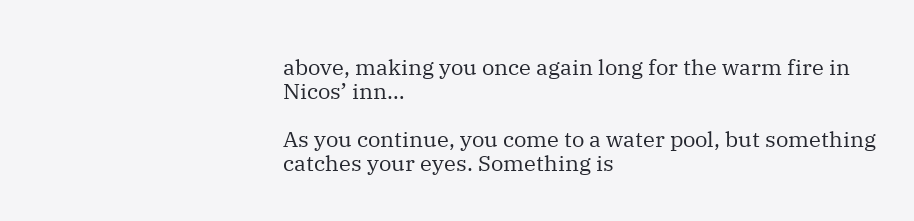above, making you once again long for the warm fire in Nicos’ inn…

As you continue, you come to a water pool, but something catches your eyes. Something is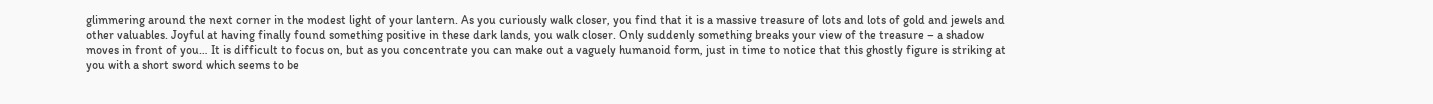glimmering around the next corner in the modest light of your lantern. As you curiously walk closer, you find that it is a massive treasure of lots and lots of gold and jewels and other valuables. Joyful at having finally found something positive in these dark lands, you walk closer. Only suddenly something breaks your view of the treasure – a shadow moves in front of you… It is difficult to focus on, but as you concentrate you can make out a vaguely humanoid form, just in time to notice that this ghostly figure is striking at you with a short sword which seems to be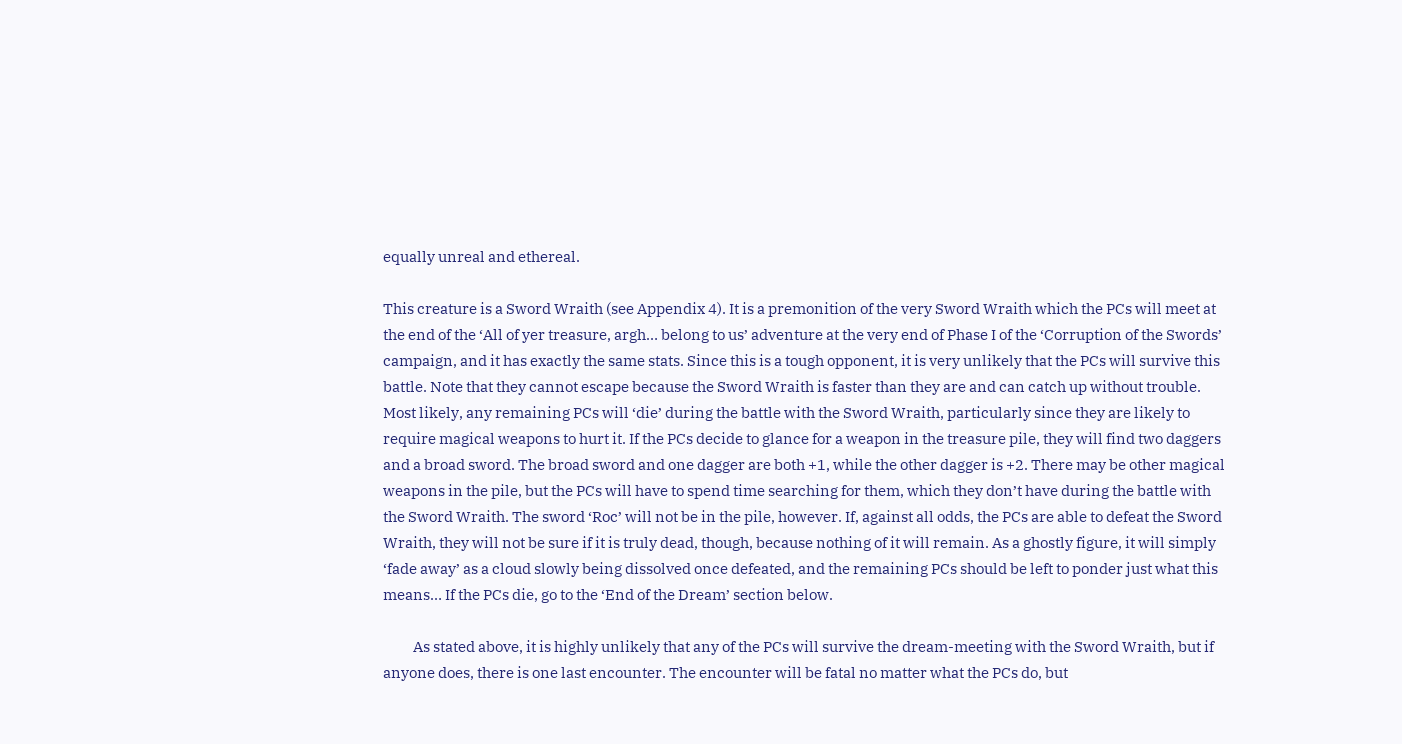equally unreal and ethereal.

This creature is a Sword Wraith (see Appendix 4). It is a premonition of the very Sword Wraith which the PCs will meet at the end of the ‘All of yer treasure, argh… belong to us’ adventure at the very end of Phase I of the ‘Corruption of the Swords’ campaign, and it has exactly the same stats. Since this is a tough opponent, it is very unlikely that the PCs will survive this battle. Note that they cannot escape because the Sword Wraith is faster than they are and can catch up without trouble. Most likely, any remaining PCs will ‘die’ during the battle with the Sword Wraith, particularly since they are likely to require magical weapons to hurt it. If the PCs decide to glance for a weapon in the treasure pile, they will find two daggers and a broad sword. The broad sword and one dagger are both +1, while the other dagger is +2. There may be other magical weapons in the pile, but the PCs will have to spend time searching for them, which they don’t have during the battle with the Sword Wraith. The sword ‘Roc’ will not be in the pile, however. If, against all odds, the PCs are able to defeat the Sword Wraith, they will not be sure if it is truly dead, though, because nothing of it will remain. As a ghostly figure, it will simply ‘fade away’ as a cloud slowly being dissolved once defeated, and the remaining PCs should be left to ponder just what this means… If the PCs die, go to the ‘End of the Dream’ section below.

          As stated above, it is highly unlikely that any of the PCs will survive the dream-meeting with the Sword Wraith, but if anyone does, there is one last encounter. The encounter will be fatal no matter what the PCs do, but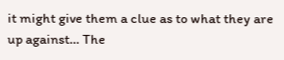it might give them a clue as to what they are up against… The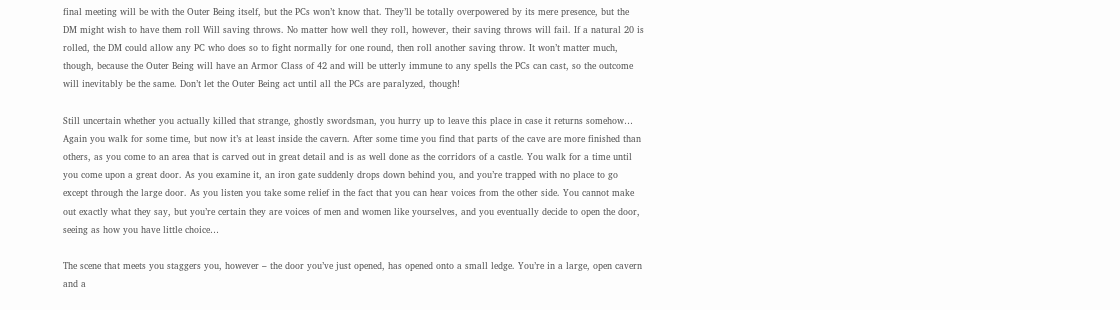final meeting will be with the Outer Being itself, but the PCs won’t know that. They’ll be totally overpowered by its mere presence, but the DM might wish to have them roll Will saving throws. No matter how well they roll, however, their saving throws will fail. If a natural 20 is rolled, the DM could allow any PC who does so to fight normally for one round, then roll another saving throw. It won’t matter much, though, because the Outer Being will have an Armor Class of 42 and will be utterly immune to any spells the PCs can cast, so the outcome will inevitably be the same. Don’t let the Outer Being act until all the PCs are paralyzed, though!

Still uncertain whether you actually killed that strange, ghostly swordsman, you hurry up to leave this place in case it returns somehow… Again you walk for some time, but now it’s at least inside the cavern. After some time you find that parts of the cave are more finished than others, as you come to an area that is carved out in great detail and is as well done as the corridors of a castle. You walk for a time until you come upon a great door. As you examine it, an iron gate suddenly drops down behind you, and you’re trapped with no place to go except through the large door. As you listen you take some relief in the fact that you can hear voices from the other side. You cannot make out exactly what they say, but you’re certain they are voices of men and women like yourselves, and you eventually decide to open the door, seeing as how you have little choice…

The scene that meets you staggers you, however – the door you’ve just opened, has opened onto a small ledge. You’re in a large, open cavern and a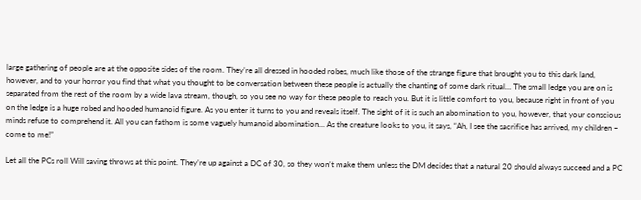large gathering of people are at the opposite sides of the room. They’re all dressed in hooded robes, much like those of the strange figure that brought you to this dark land, however, and to your horror you find that what you thought to be conversation between these people is actually the chanting of some dark ritual… The small ledge you are on is separated from the rest of the room by a wide lava stream, though, so you see no way for these people to reach you. But it is little comfort to you, because right in front of you on the ledge is a huge robed and hooded humanoid figure. As you enter it turns to you and reveals itself. The sight of it is such an abomination to you, however, that your conscious minds refuse to comprehend it. All you can fathom is some vaguely humanoid abomination… As the creature looks to you, it says, “Ah, I see the sacrifice has arrived, my children – come to me!”

Let all the PCs roll Will saving throws at this point. They’re up against a DC of 30, so they won’t make them unless the DM decides that a natural 20 should always succeed and a PC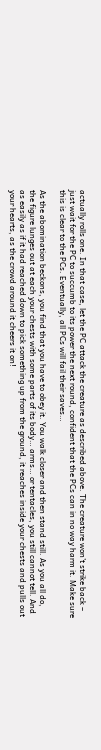actually rolls one. In that case, let the PC attack the creature as described above. The creature won’t strike back – just wait for the PC to succumb to its power the next round, confident that the PCs can in no way harm it. Make sure this is clear to the PCs. Eventually, all PCs will fail their saves…

As the abomination beckons, you find that you have to obey it. You walk closer and then stand still. As you all do, the figure lunges out at each your chests with some parts of its body… arms… or tentacles, you still cannot tell. And as easily as if it had reached down to pick something up from the ground, it reaches inside your chests and pulls out your hearts, as the crowd around it cheers it on!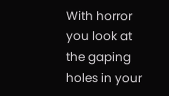With horror you look at the gaping holes in your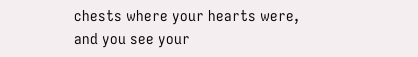chests where your hearts were, and you see your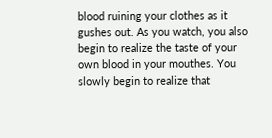blood ruining your clothes as it gushes out. As you watch, you also begin to realize the taste of your own blood in your mouthes. You slowly begin to realize that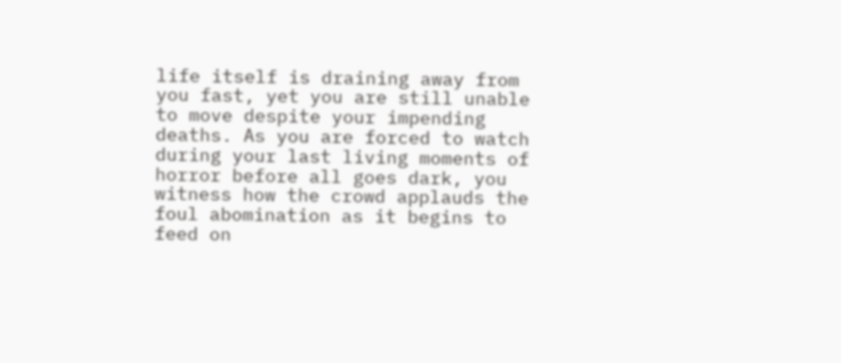life itself is draining away from you fast, yet you are still unable to move despite your impending deaths. As you are forced to watch during your last living moments of horror before all goes dark, you witness how the crowd applauds the foul abomination as it begins to feed on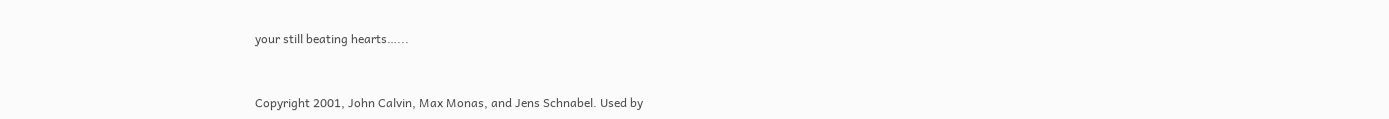your still beating hearts…...



Copyright 2001, John Calvin, Max Monas, and Jens Schnabel. Used by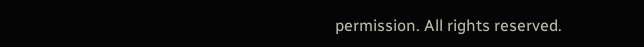permission. All rights reserved.